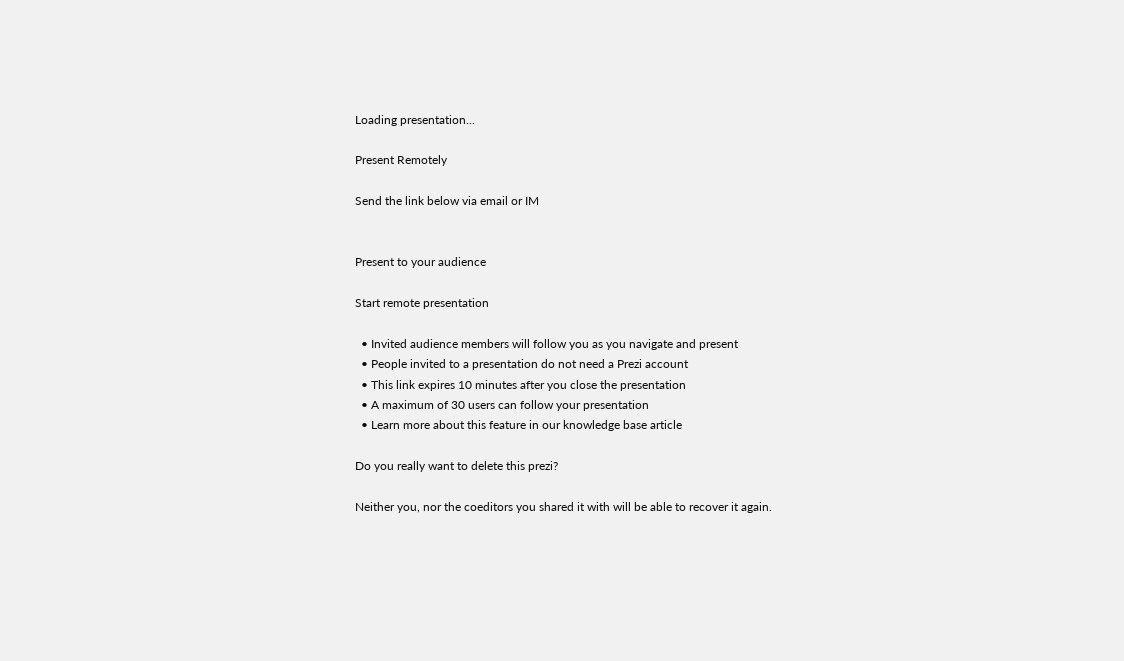Loading presentation...

Present Remotely

Send the link below via email or IM


Present to your audience

Start remote presentation

  • Invited audience members will follow you as you navigate and present
  • People invited to a presentation do not need a Prezi account
  • This link expires 10 minutes after you close the presentation
  • A maximum of 30 users can follow your presentation
  • Learn more about this feature in our knowledge base article

Do you really want to delete this prezi?

Neither you, nor the coeditors you shared it with will be able to recover it again.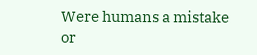Were humans a mistake or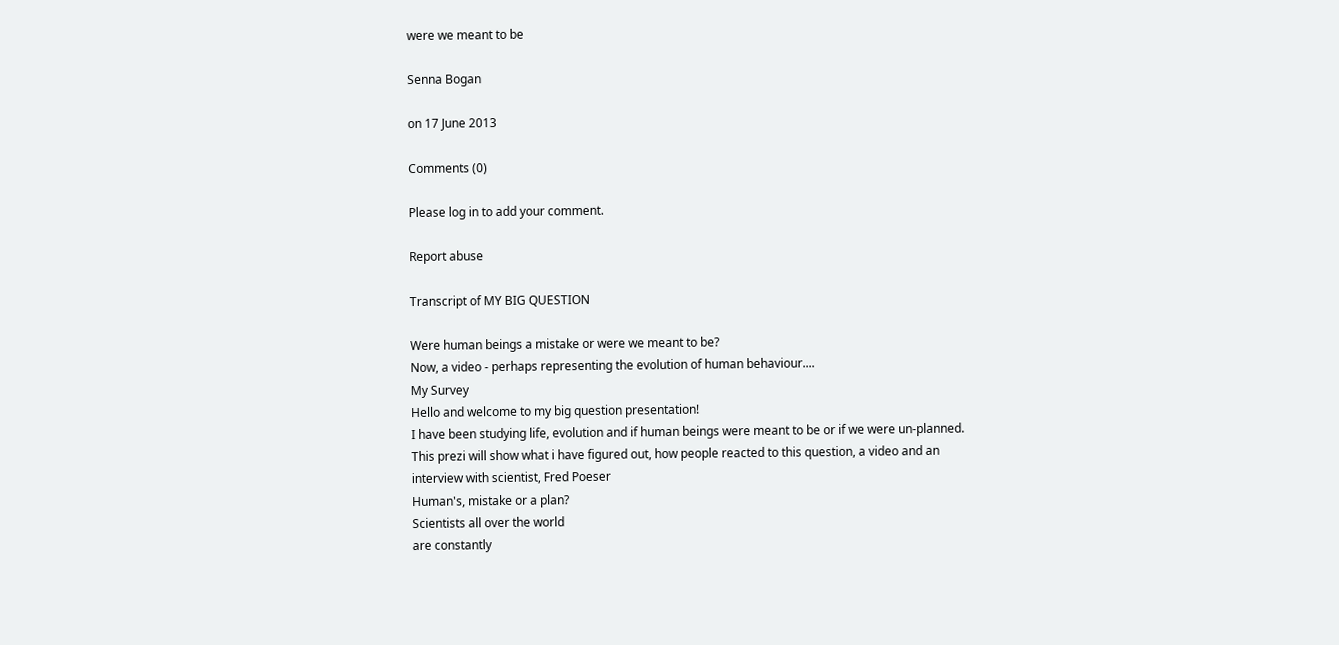were we meant to be

Senna Bogan

on 17 June 2013

Comments (0)

Please log in to add your comment.

Report abuse

Transcript of MY BIG QUESTION

Were human beings a mistake or were we meant to be?
Now, a video - perhaps representing the evolution of human behaviour....
My Survey
Hello and welcome to my big question presentation!
I have been studying life, evolution and if human beings were meant to be or if we were un-planned. This prezi will show what i have figured out, how people reacted to this question, a video and an interview with scientist, Fred Poeser
Human's, mistake or a plan?
Scientists all over the world
are constantly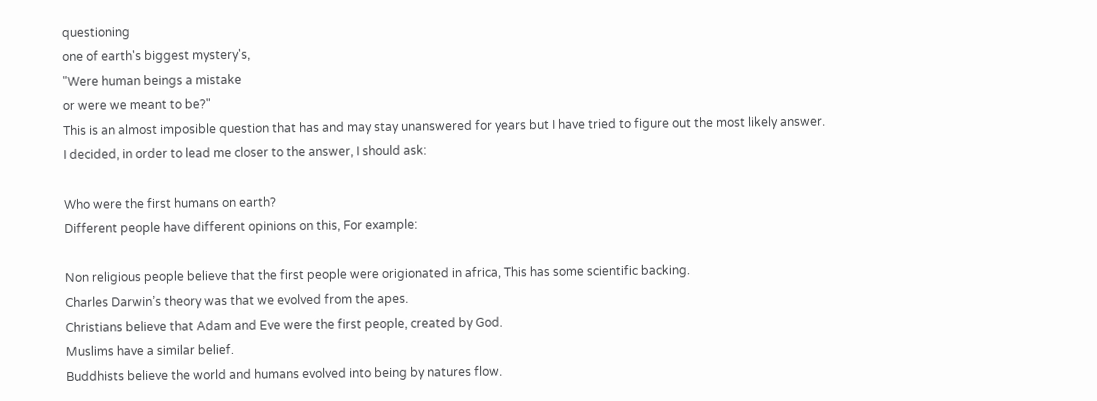questioning
one of earth's biggest mystery's,
"Were human beings a mistake
or were we meant to be?"
This is an almost imposible question that has and may stay unanswered for years but I have tried to figure out the most likely answer.
I decided, in order to lead me closer to the answer, I should ask:

Who were the first humans on earth?
Different people have different opinions on this, For example:

Non religious people believe that the first people were origionated in africa, This has some scientific backing.
Charles Darwin’s theory was that we evolved from the apes.
Christians believe that Adam and Eve were the first people, created by God.
Muslims have a similar belief.
Buddhists believe the world and humans evolved into being by natures flow.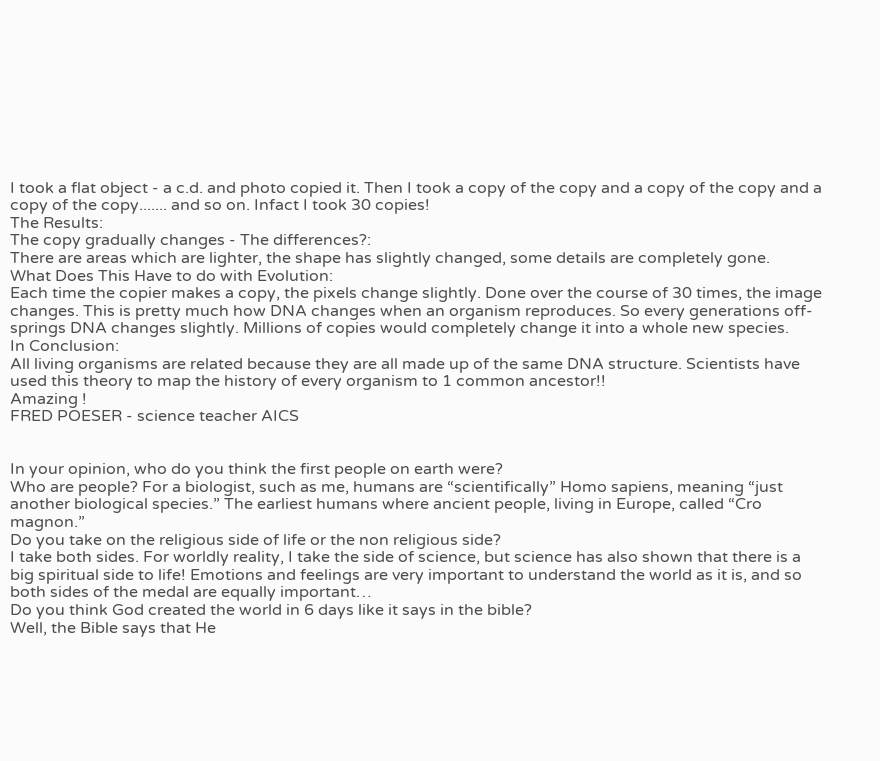I took a flat object - a c.d. and photo copied it. Then I took a copy of the copy and a copy of the copy and a copy of the copy....... and so on. Infact I took 30 copies!
The Results:
The copy gradually changes - The differences?:
There are areas which are lighter, the shape has slightly changed, some details are completely gone.
What Does This Have to do with Evolution:
Each time the copier makes a copy, the pixels change slightly. Done over the course of 30 times, the image changes. This is pretty much how DNA changes when an organism reproduces. So every generations off-springs DNA changes slightly. Millions of copies would completely change it into a whole new species.
In Conclusion:
All living organisms are related because they are all made up of the same DNA structure. Scientists have used this theory to map the history of every organism to 1 common ancestor!!
Amazing !
FRED POESER - science teacher AICS


In your opinion, who do you think the first people on earth were?
Who are people? For a biologist, such as me, humans are “scientifically” Homo sapiens, meaning “just another biological species.” The earliest humans where ancient people, living in Europe, called “Cro magnon.”
Do you take on the religious side of life or the non religious side?
I take both sides. For worldly reality, I take the side of science, but science has also shown that there is a big spiritual side to life! Emotions and feelings are very important to understand the world as it is, and so both sides of the medal are equally important…
Do you think God created the world in 6 days like it says in the bible?
Well, the Bible says that He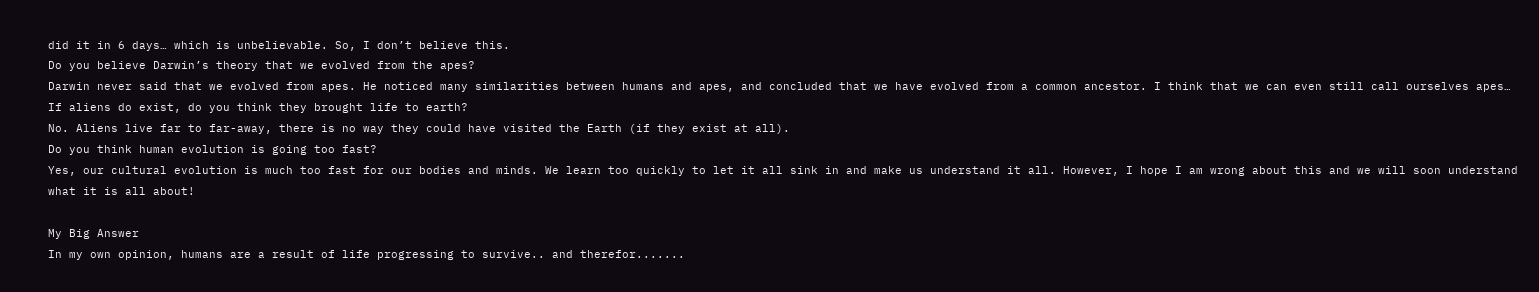did it in 6 days… which is unbelievable. So, I don’t believe this.
Do you believe Darwin’s theory that we evolved from the apes?
Darwin never said that we evolved from apes. He noticed many similarities between humans and apes, and concluded that we have evolved from a common ancestor. I think that we can even still call ourselves apes…
If aliens do exist, do you think they brought life to earth?
No. Aliens live far to far-away, there is no way they could have visited the Earth (if they exist at all).
Do you think human evolution is going too fast?
Yes, our cultural evolution is much too fast for our bodies and minds. We learn too quickly to let it all sink in and make us understand it all. However, I hope I am wrong about this and we will soon understand what it is all about!

My Big Answer
In my own opinion, humans are a result of life progressing to survive.. and therefor.......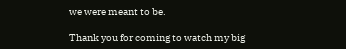we were meant to be.

Thank you for coming to watch my big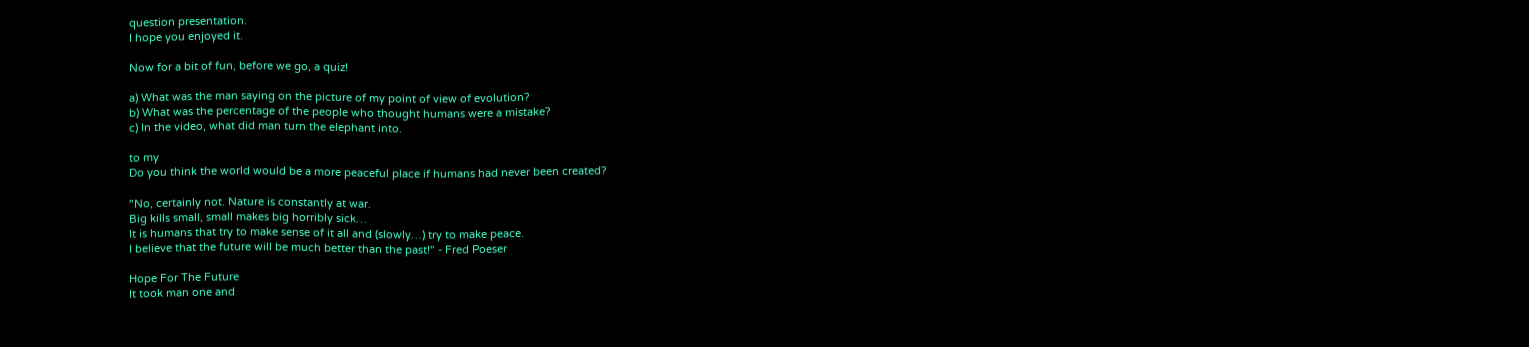question presentation.
I hope you enjoyed it.

Now for a bit of fun, before we go, a quiz!

a) What was the man saying on the picture of my point of view of evolution?
b) What was the percentage of the people who thought humans were a mistake?
c) In the video, what did man turn the elephant into.

to my
Do you think the world would be a more peaceful place if humans had never been created?

"No, certainly not. Nature is constantly at war.
Big kills small, small makes big horribly sick…
It is humans that try to make sense of it all and (slowly…) try to make peace.
I believe that the future will be much better than the past!" - Fred Poeser

Hope For The Future
It took man one and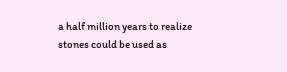a half million years to realize stones could be used as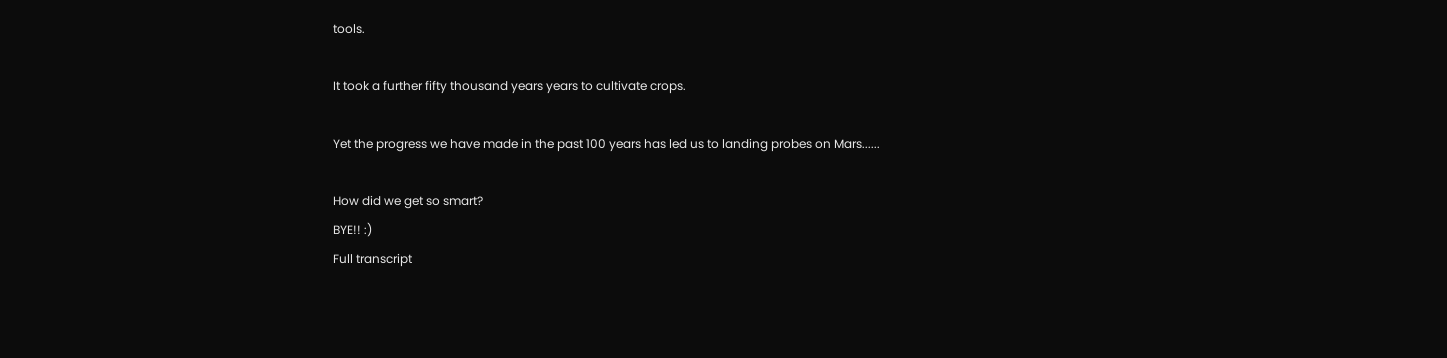tools.

It took a further fifty thousand years years to cultivate crops.

Yet the progress we have made in the past 100 years has led us to landing probes on Mars......

How did we get so smart?
BYE!! :)
Full transcript